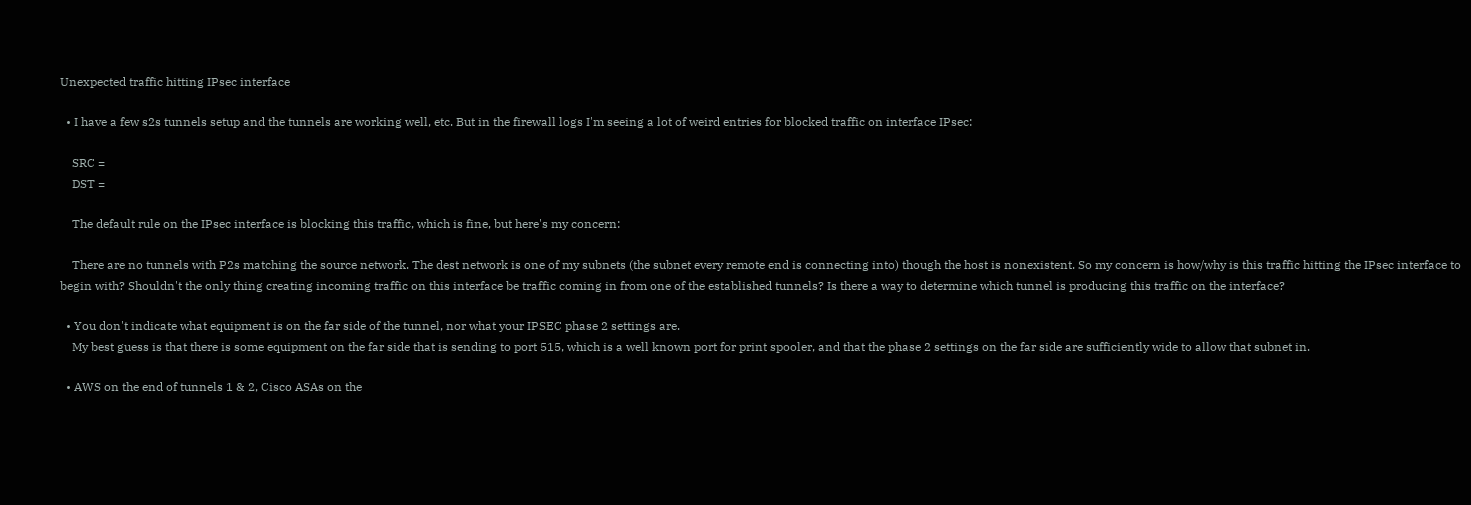Unexpected traffic hitting IPsec interface

  • I have a few s2s tunnels setup and the tunnels are working well, etc. But in the firewall logs I'm seeing a lot of weird entries for blocked traffic on interface IPsec:

    SRC =
    DST =

    The default rule on the IPsec interface is blocking this traffic, which is fine, but here's my concern:

    There are no tunnels with P2s matching the source network. The dest network is one of my subnets (the subnet every remote end is connecting into) though the host is nonexistent. So my concern is how/why is this traffic hitting the IPsec interface to begin with? Shouldn't the only thing creating incoming traffic on this interface be traffic coming in from one of the established tunnels? Is there a way to determine which tunnel is producing this traffic on the interface?

  • You don't indicate what equipment is on the far side of the tunnel, nor what your IPSEC phase 2 settings are.
    My best guess is that there is some equipment on the far side that is sending to port 515, which is a well known port for print spooler, and that the phase 2 settings on the far side are sufficiently wide to allow that subnet in.

  • AWS on the end of tunnels 1 & 2, Cisco ASAs on the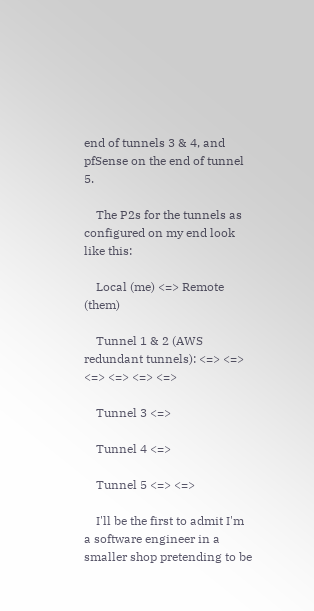end of tunnels 3 & 4, and pfSense on the end of tunnel 5.

    The P2s for the tunnels as configured on my end look like this:

    Local (me) <=> Remote (them)

    Tunnel 1 & 2 (AWS redundant tunnels): <=> <=> <=> <=> <=> <=>

    Tunnel 3 <=>

    Tunnel 4 <=>

    Tunnel 5 <=> <=>

    I'll be the first to admit I'm a software engineer in a smaller shop pretending to be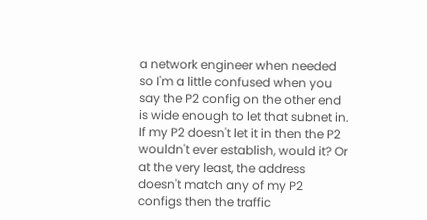a network engineer when needed so I'm a little confused when you say the P2 config on the other end is wide enough to let that subnet in. If my P2 doesn't let it in then the P2 wouldn't ever establish, would it? Or at the very least, the address doesn't match any of my P2 configs then the traffic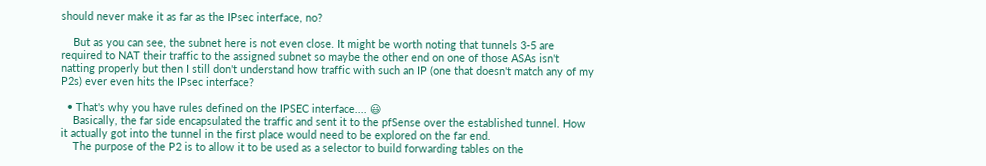should never make it as far as the IPsec interface, no?

    But as you can see, the subnet here is not even close. It might be worth noting that tunnels 3-5 are required to NAT their traffic to the assigned subnet so maybe the other end on one of those ASAs isn't natting properly but then I still don't understand how traffic with such an IP (one that doesn't match any of my P2s) ever even hits the IPsec interface?

  • That's why you have rules defined on the IPSEC interface.... 😃
    Basically, the far side encapsulated the traffic and sent it to the pfSense over the established tunnel. How it actually got into the tunnel in the first place would need to be explored on the far end.
    The purpose of the P2 is to allow it to be used as a selector to build forwarding tables on the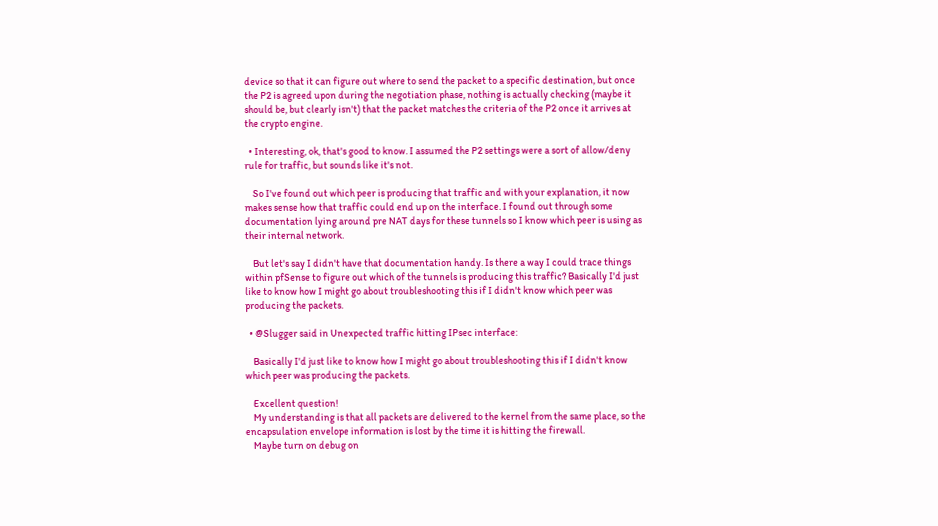device so that it can figure out where to send the packet to a specific destination, but once the P2 is agreed upon during the negotiation phase, nothing is actually checking (maybe it should be, but clearly isn't) that the packet matches the criteria of the P2 once it arrives at the crypto engine.

  • Interesting, ok, that's good to know. I assumed the P2 settings were a sort of allow/deny rule for traffic, but sounds like it's not.

    So I've found out which peer is producing that traffic and with your explanation, it now makes sense how that traffic could end up on the interface. I found out through some documentation lying around pre NAT days for these tunnels so I know which peer is using as their internal network.

    But let's say I didn't have that documentation handy. Is there a way I could trace things within pfSense to figure out which of the tunnels is producing this traffic? Basically I'd just like to know how I might go about troubleshooting this if I didn't know which peer was producing the packets.

  • @Slugger said in Unexpected traffic hitting IPsec interface:

    Basically I'd just like to know how I might go about troubleshooting this if I didn't know which peer was producing the packets.

    Excellent question!
    My understanding is that all packets are delivered to the kernel from the same place, so the encapsulation envelope information is lost by the time it is hitting the firewall.
    Maybe turn on debug on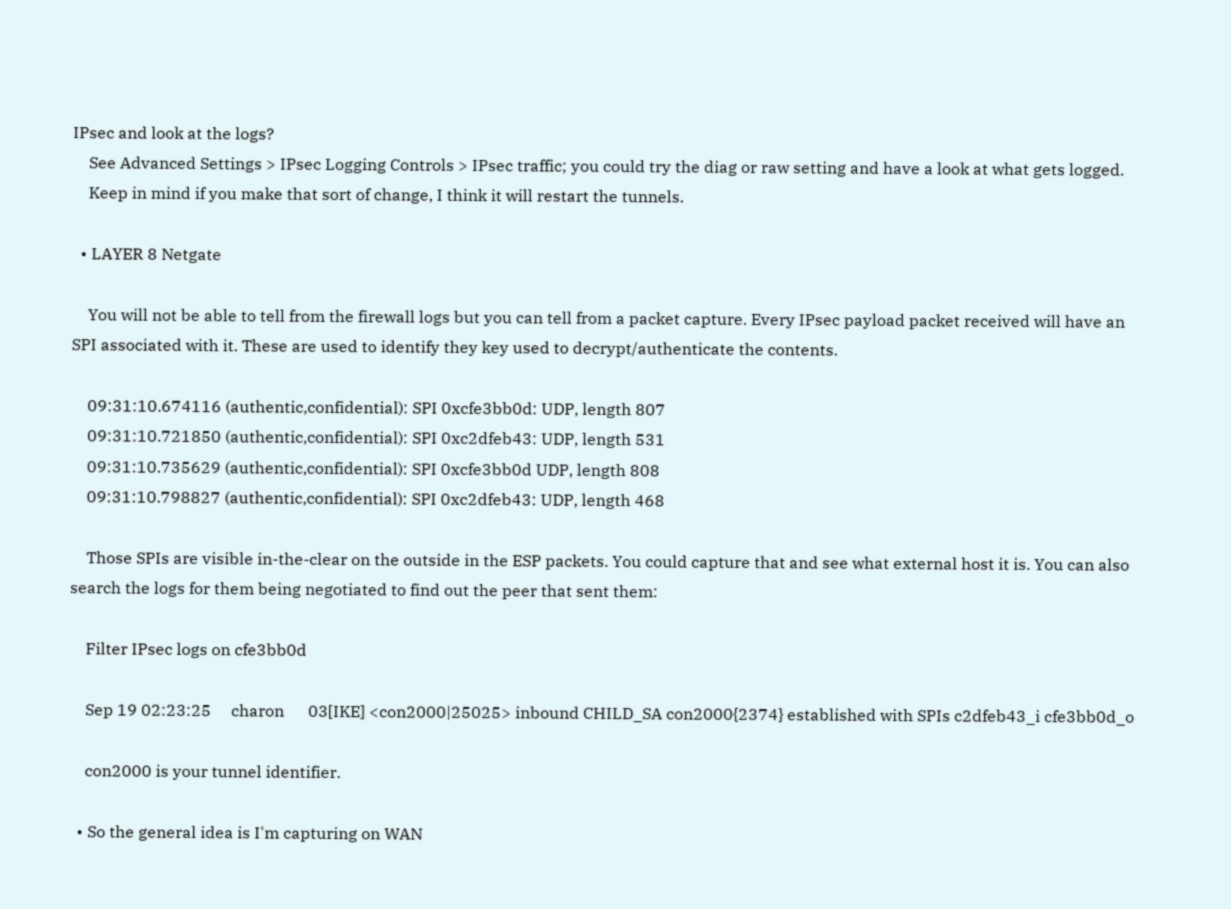IPsec and look at the logs?
    See Advanced Settings > IPsec Logging Controls > IPsec traffic; you could try the diag or raw setting and have a look at what gets logged.
    Keep in mind if you make that sort of change, I think it will restart the tunnels.

  • LAYER 8 Netgate

    You will not be able to tell from the firewall logs but you can tell from a packet capture. Every IPsec payload packet received will have an SPI associated with it. These are used to identify they key used to decrypt/authenticate the contents.

    09:31:10.674116 (authentic,confidential): SPI 0xcfe3bb0d: UDP, length 807
    09:31:10.721850 (authentic,confidential): SPI 0xc2dfeb43: UDP, length 531
    09:31:10.735629 (authentic,confidential): SPI 0xcfe3bb0d UDP, length 808
    09:31:10.798827 (authentic,confidential): SPI 0xc2dfeb43: UDP, length 468

    Those SPIs are visible in-the-clear on the outside in the ESP packets. You could capture that and see what external host it is. You can also search the logs for them being negotiated to find out the peer that sent them:

    Filter IPsec logs on cfe3bb0d

    Sep 19 02:23:25     charon      03[IKE] <con2000|25025> inbound CHILD_SA con2000{2374} established with SPIs c2dfeb43_i cfe3bb0d_o

    con2000 is your tunnel identifier.

  • So the general idea is I'm capturing on WAN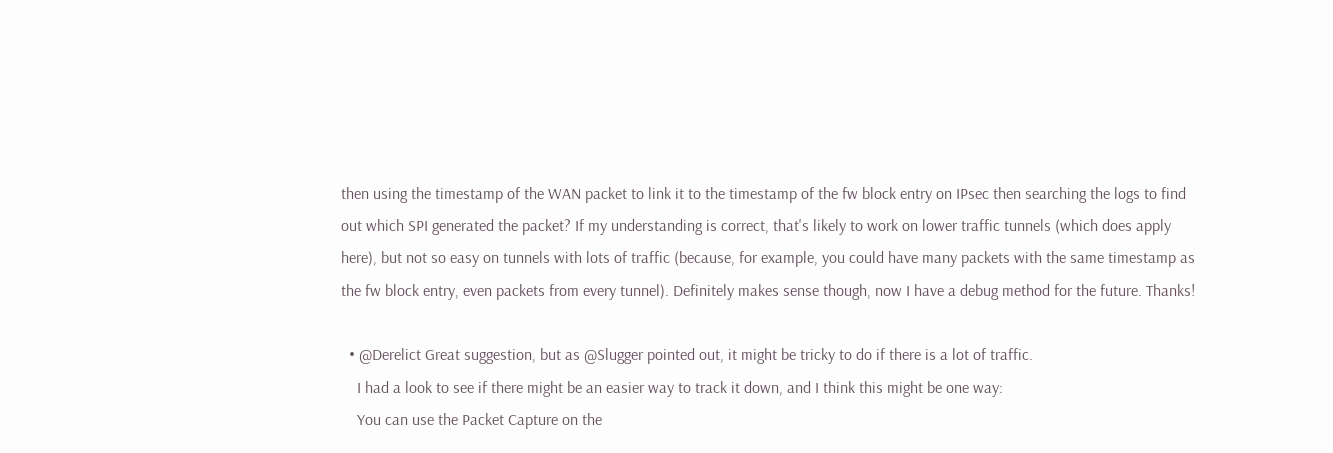then using the timestamp of the WAN packet to link it to the timestamp of the fw block entry on IPsec then searching the logs to find out which SPI generated the packet? If my understanding is correct, that's likely to work on lower traffic tunnels (which does apply here), but not so easy on tunnels with lots of traffic (because, for example, you could have many packets with the same timestamp as the fw block entry, even packets from every tunnel). Definitely makes sense though, now I have a debug method for the future. Thanks!

  • @Derelict Great suggestion, but as @Slugger pointed out, it might be tricky to do if there is a lot of traffic.
    I had a look to see if there might be an easier way to track it down, and I think this might be one way:
    You can use the Packet Capture on the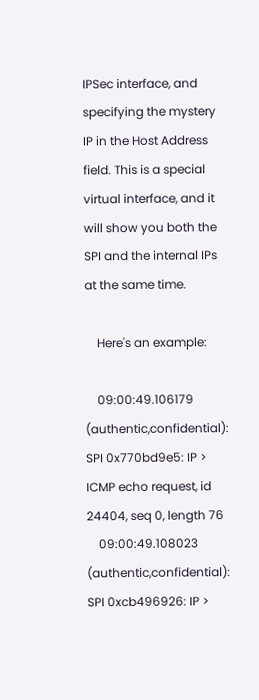IPSec interface, and specifying the mystery IP in the Host Address field. This is a special virtual interface, and it will show you both the SPI and the internal IPs at the same time.

    Here's an example:

    09:00:49.106179 (authentic,confidential): SPI 0x770bd9e5: IP > ICMP echo request, id 24404, seq 0, length 76
    09:00:49.108023 (authentic,confidential): SPI 0xcb496926: IP >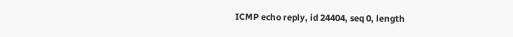ICMP echo reply, id 24404, seq 0, length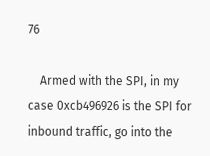76

    Armed with the SPI, in my case 0xcb496926 is the SPI for inbound traffic, go into the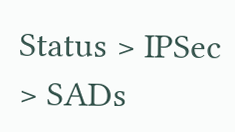Status > IPSec > SADs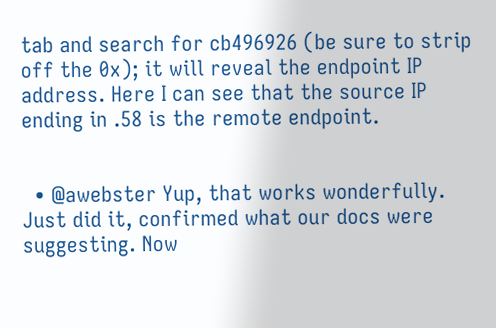tab and search for cb496926 (be sure to strip off the 0x); it will reveal the endpoint IP address. Here I can see that the source IP ending in .58 is the remote endpoint.


  • @awebster Yup, that works wonderfully. Just did it, confirmed what our docs were suggesting. Now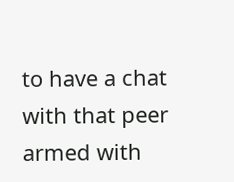to have a chat with that peer armed with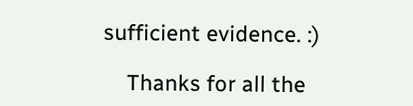sufficient evidence. :)

    Thanks for all the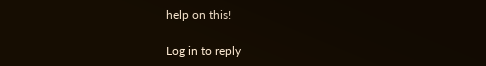help on this!

Log in to reply